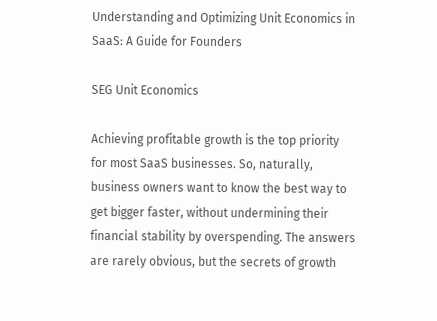Understanding and Optimizing Unit Economics in SaaS: A Guide for Founders

SEG Unit Economics

Achieving profitable growth is the top priority for most SaaS businesses. So, naturally, business owners want to know the best way to get bigger faster, without undermining their financial stability by overspending. The answers are rarely obvious, but the secrets of growth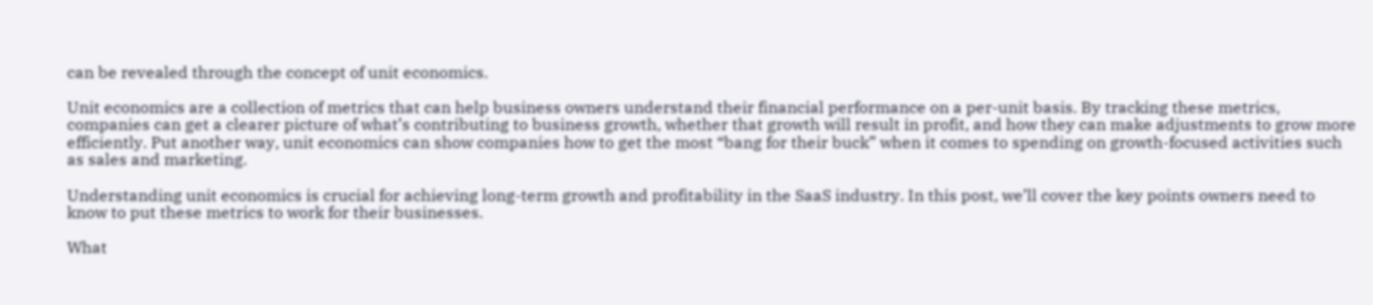can be revealed through the concept of unit economics.

Unit economics are a collection of metrics that can help business owners understand their financial performance on a per-unit basis. By tracking these metrics, companies can get a clearer picture of what’s contributing to business growth, whether that growth will result in profit, and how they can make adjustments to grow more efficiently. Put another way, unit economics can show companies how to get the most “bang for their buck” when it comes to spending on growth-focused activities such as sales and marketing.

Understanding unit economics is crucial for achieving long-term growth and profitability in the SaaS industry. In this post, we’ll cover the key points owners need to know to put these metrics to work for their businesses.

What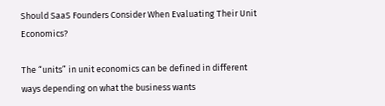Should SaaS Founders Consider When Evaluating Their Unit Economics?

The “units” in unit economics can be defined in different ways depending on what the business wants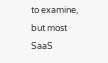to examine, but most SaaS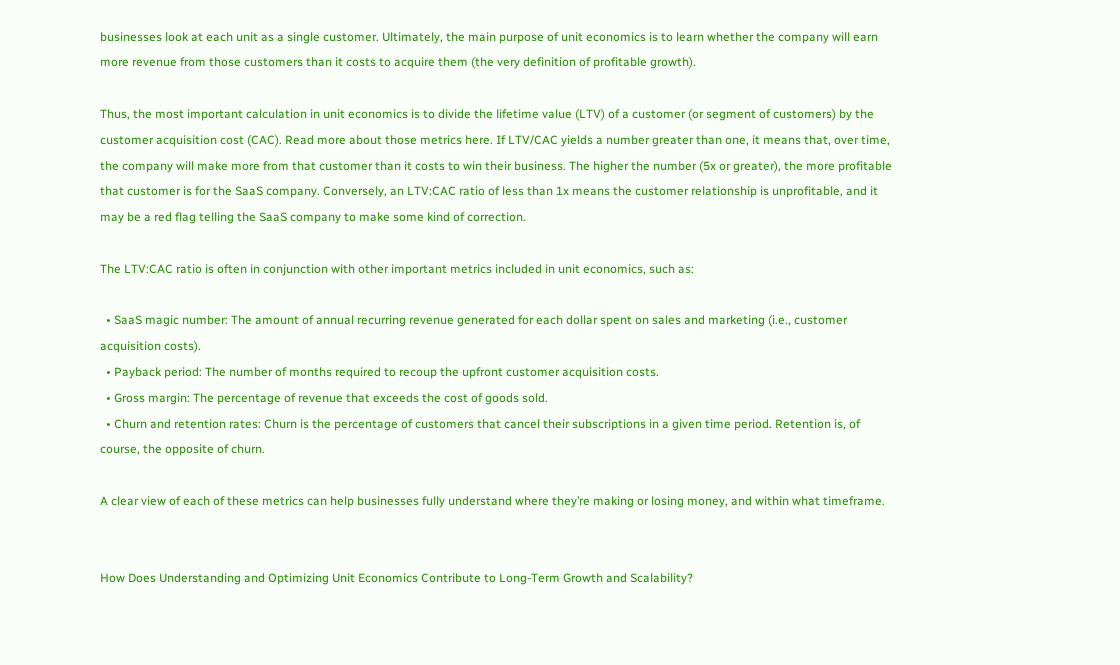businesses look at each unit as a single customer. Ultimately, the main purpose of unit economics is to learn whether the company will earn more revenue from those customers than it costs to acquire them (the very definition of profitable growth).

Thus, the most important calculation in unit economics is to divide the lifetime value (LTV) of a customer (or segment of customers) by the customer acquisition cost (CAC). Read more about those metrics here. If LTV/CAC yields a number greater than one, it means that, over time, the company will make more from that customer than it costs to win their business. The higher the number (5x or greater), the more profitable that customer is for the SaaS company. Conversely, an LTV:CAC ratio of less than 1x means the customer relationship is unprofitable, and it may be a red flag telling the SaaS company to make some kind of correction.

The LTV:CAC ratio is often in conjunction with other important metrics included in unit economics, such as:

  • SaaS magic number: The amount of annual recurring revenue generated for each dollar spent on sales and marketing (i.e., customer acquisition costs).
  • Payback period: The number of months required to recoup the upfront customer acquisition costs.
  • Gross margin: The percentage of revenue that exceeds the cost of goods sold.
  • Churn and retention rates: Churn is the percentage of customers that cancel their subscriptions in a given time period. Retention is, of course, the opposite of churn.

A clear view of each of these metrics can help businesses fully understand where they’re making or losing money, and within what timeframe.


How Does Understanding and Optimizing Unit Economics Contribute to Long-Term Growth and Scalability?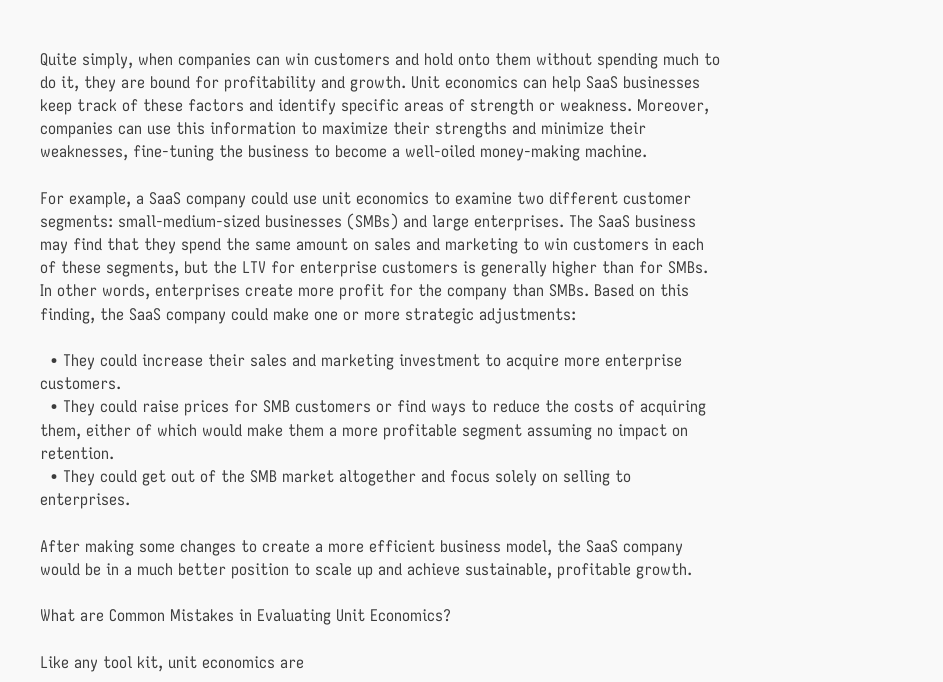Quite simply, when companies can win customers and hold onto them without spending much to do it, they are bound for profitability and growth. Unit economics can help SaaS businesses keep track of these factors and identify specific areas of strength or weakness. Moreover, companies can use this information to maximize their strengths and minimize their weaknesses, fine-tuning the business to become a well-oiled money-making machine.

For example, a SaaS company could use unit economics to examine two different customer segments: small-medium-sized businesses (SMBs) and large enterprises. The SaaS business may find that they spend the same amount on sales and marketing to win customers in each of these segments, but the LTV for enterprise customers is generally higher than for SMBs. In other words, enterprises create more profit for the company than SMBs. Based on this finding, the SaaS company could make one or more strategic adjustments:

  • They could increase their sales and marketing investment to acquire more enterprise customers.
  • They could raise prices for SMB customers or find ways to reduce the costs of acquiring them, either of which would make them a more profitable segment assuming no impact on retention.
  • They could get out of the SMB market altogether and focus solely on selling to enterprises.

After making some changes to create a more efficient business model, the SaaS company would be in a much better position to scale up and achieve sustainable, profitable growth.

What are Common Mistakes in Evaluating Unit Economics?

Like any tool kit, unit economics are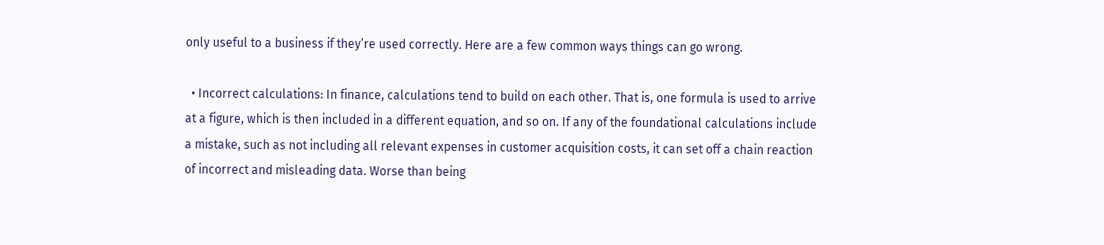only useful to a business if they’re used correctly. Here are a few common ways things can go wrong.

  • Incorrect calculations: In finance, calculations tend to build on each other. That is, one formula is used to arrive at a figure, which is then included in a different equation, and so on. If any of the foundational calculations include a mistake, such as not including all relevant expenses in customer acquisition costs, it can set off a chain reaction of incorrect and misleading data. Worse than being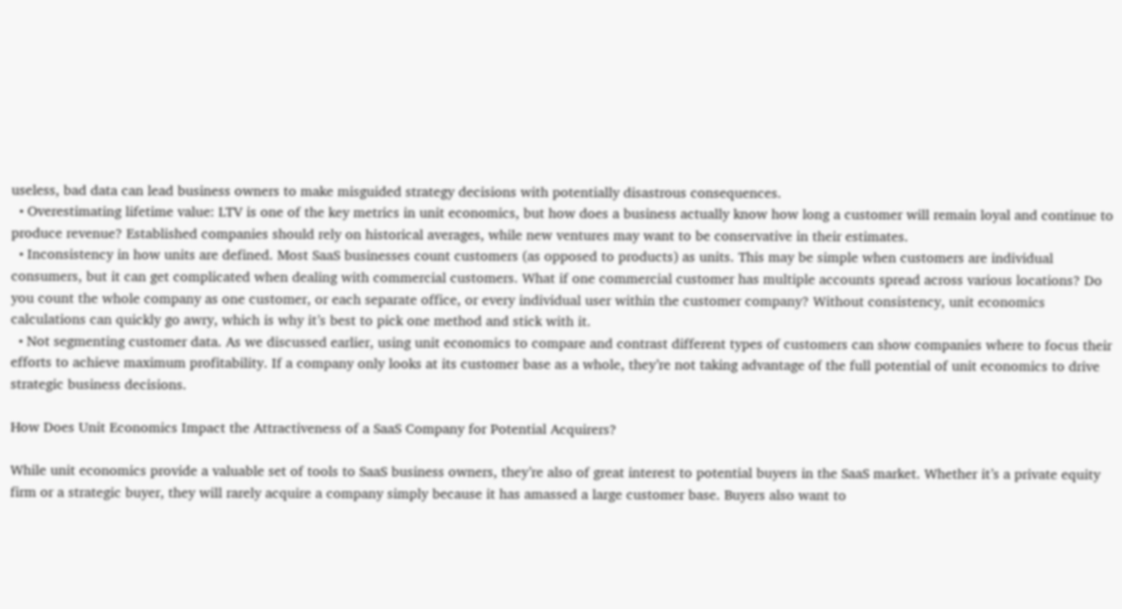useless, bad data can lead business owners to make misguided strategy decisions with potentially disastrous consequences.
  • Overestimating lifetime value: LTV is one of the key metrics in unit economics, but how does a business actually know how long a customer will remain loyal and continue to produce revenue? Established companies should rely on historical averages, while new ventures may want to be conservative in their estimates.
  • Inconsistency in how units are defined. Most SaaS businesses count customers (as opposed to products) as units. This may be simple when customers are individual consumers, but it can get complicated when dealing with commercial customers. What if one commercial customer has multiple accounts spread across various locations? Do you count the whole company as one customer, or each separate office, or every individual user within the customer company? Without consistency, unit economics calculations can quickly go awry, which is why it’s best to pick one method and stick with it.
  • Not segmenting customer data. As we discussed earlier, using unit economics to compare and contrast different types of customers can show companies where to focus their efforts to achieve maximum profitability. If a company only looks at its customer base as a whole, they’re not taking advantage of the full potential of unit economics to drive strategic business decisions.

How Does Unit Economics Impact the Attractiveness of a SaaS Company for Potential Acquirers?

While unit economics provide a valuable set of tools to SaaS business owners, they’re also of great interest to potential buyers in the SaaS market. Whether it’s a private equity firm or a strategic buyer, they will rarely acquire a company simply because it has amassed a large customer base. Buyers also want to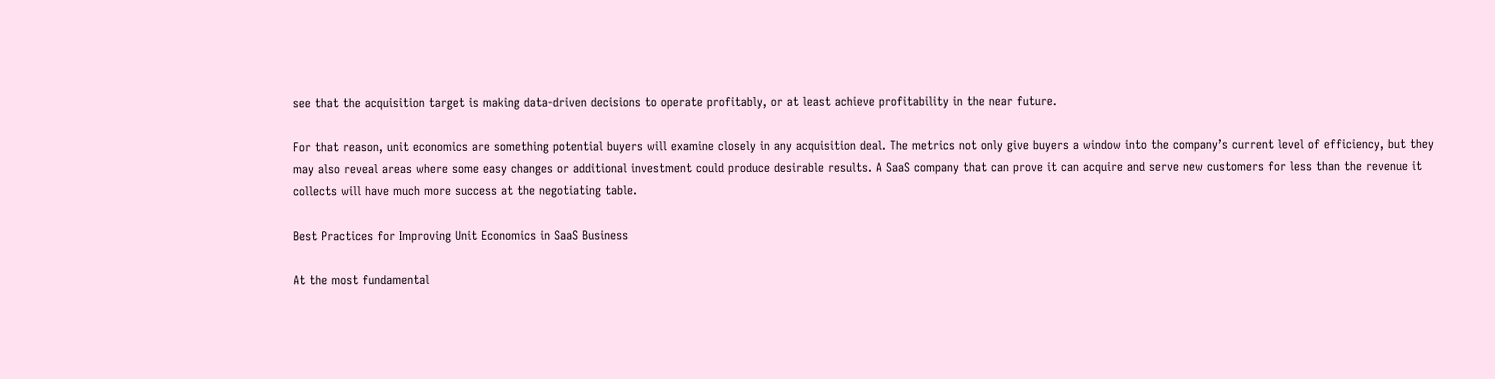see that the acquisition target is making data-driven decisions to operate profitably, or at least achieve profitability in the near future.

For that reason, unit economics are something potential buyers will examine closely in any acquisition deal. The metrics not only give buyers a window into the company’s current level of efficiency, but they may also reveal areas where some easy changes or additional investment could produce desirable results. A SaaS company that can prove it can acquire and serve new customers for less than the revenue it collects will have much more success at the negotiating table.

Best Practices for Improving Unit Economics in SaaS Business

At the most fundamental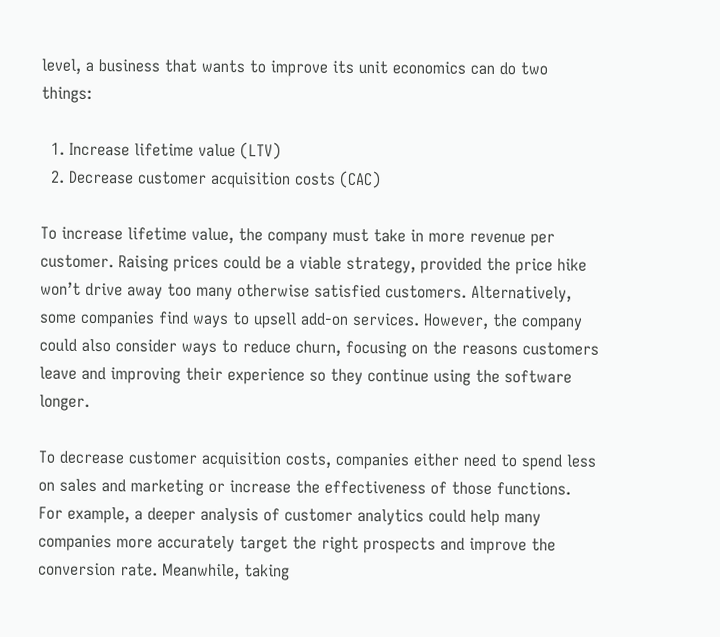level, a business that wants to improve its unit economics can do two things:

  1. Increase lifetime value (LTV)
  2. Decrease customer acquisition costs (CAC)

To increase lifetime value, the company must take in more revenue per customer. Raising prices could be a viable strategy, provided the price hike won’t drive away too many otherwise satisfied customers. Alternatively, some companies find ways to upsell add-on services. However, the company could also consider ways to reduce churn, focusing on the reasons customers leave and improving their experience so they continue using the software longer.

To decrease customer acquisition costs, companies either need to spend less on sales and marketing or increase the effectiveness of those functions. For example, a deeper analysis of customer analytics could help many companies more accurately target the right prospects and improve the conversion rate. Meanwhile, taking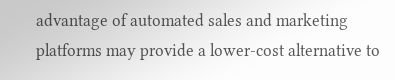advantage of automated sales and marketing platforms may provide a lower-cost alternative to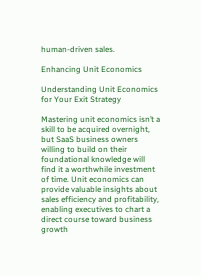human-driven sales.

Enhancing Unit Economics

Understanding Unit Economics for Your Exit Strategy

Mastering unit economics isn’t a skill to be acquired overnight, but SaaS business owners willing to build on their foundational knowledge will find it a worthwhile investment of time. Unit economics can provide valuable insights about sales efficiency and profitability, enabling executives to chart a direct course toward business growth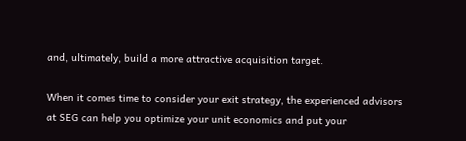and, ultimately, build a more attractive acquisition target.

When it comes time to consider your exit strategy, the experienced advisors at SEG can help you optimize your unit economics and put your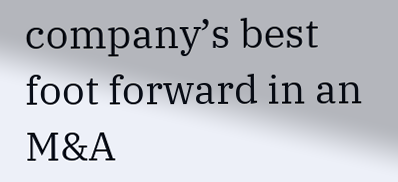company’s best foot forward in an M&A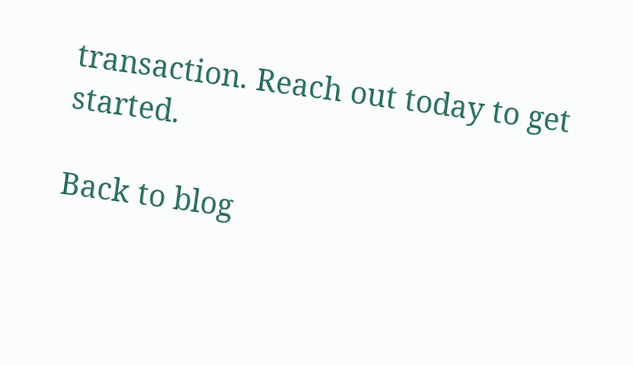transaction. Reach out today to get started.

Back to blog